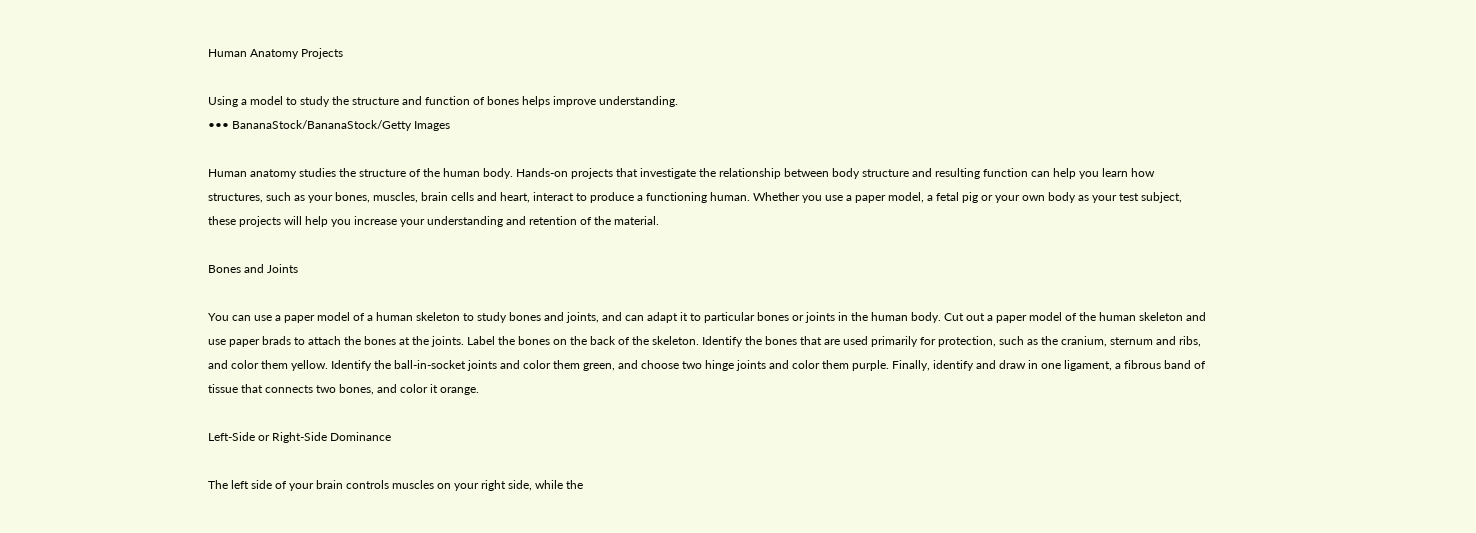Human Anatomy Projects

Using a model to study the structure and function of bones helps improve understanding.
••• BananaStock/BananaStock/Getty Images

Human anatomy studies the structure of the human body. Hands-on projects that investigate the relationship between body structure and resulting function can help you learn how structures, such as your bones, muscles, brain cells and heart, interact to produce a functioning human. Whether you use a paper model, a fetal pig or your own body as your test subject, these projects will help you increase your understanding and retention of the material.

Bones and Joints

You can use a paper model of a human skeleton to study bones and joints, and can adapt it to particular bones or joints in the human body. Cut out a paper model of the human skeleton and use paper brads to attach the bones at the joints. Label the bones on the back of the skeleton. Identify the bones that are used primarily for protection, such as the cranium, sternum and ribs, and color them yellow. Identify the ball-in-socket joints and color them green, and choose two hinge joints and color them purple. Finally, identify and draw in one ligament, a fibrous band of tissue that connects two bones, and color it orange.

Left-Side or Right-Side Dominance

The left side of your brain controls muscles on your right side, while the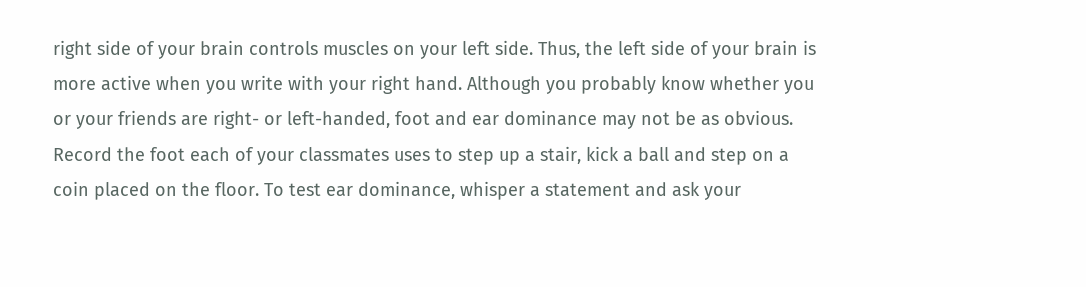right side of your brain controls muscles on your left side. Thus, the left side of your brain is more active when you write with your right hand. Although you probably know whether you or your friends are right- or left-handed, foot and ear dominance may not be as obvious. Record the foot each of your classmates uses to step up a stair, kick a ball and step on a coin placed on the floor. To test ear dominance, whisper a statement and ask your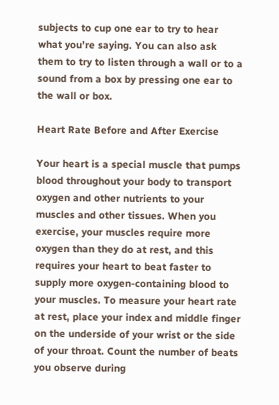subjects to cup one ear to try to hear what you’re saying. You can also ask them to try to listen through a wall or to a sound from a box by pressing one ear to the wall or box.

Heart Rate Before and After Exercise

Your heart is a special muscle that pumps blood throughout your body to transport oxygen and other nutrients to your muscles and other tissues. When you exercise, your muscles require more oxygen than they do at rest, and this requires your heart to beat faster to supply more oxygen-containing blood to your muscles. To measure your heart rate at rest, place your index and middle finger on the underside of your wrist or the side of your throat. Count the number of beats you observe during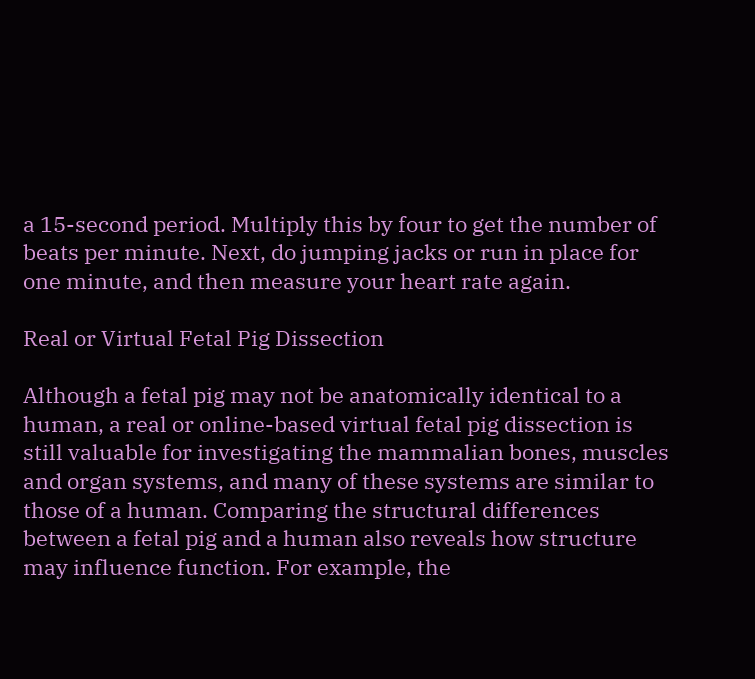a 15-second period. Multiply this by four to get the number of beats per minute. Next, do jumping jacks or run in place for one minute, and then measure your heart rate again.

Real or Virtual Fetal Pig Dissection

Although a fetal pig may not be anatomically identical to a human, a real or online-based virtual fetal pig dissection is still valuable for investigating the mammalian bones, muscles and organ systems, and many of these systems are similar to those of a human. Comparing the structural differences between a fetal pig and a human also reveals how structure may influence function. For example, the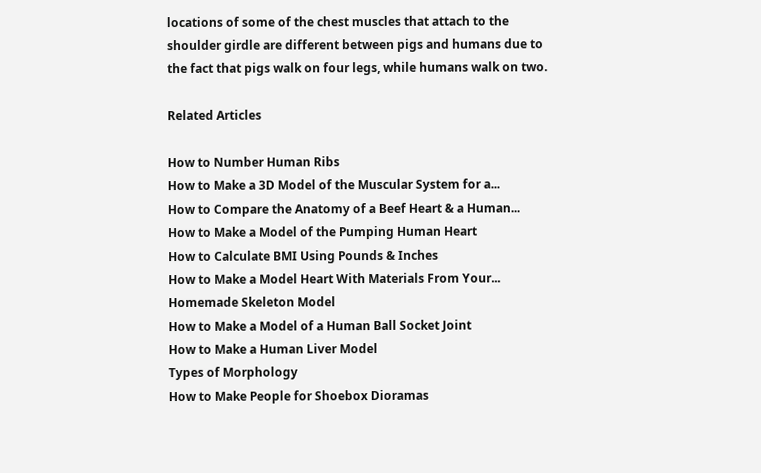locations of some of the chest muscles that attach to the shoulder girdle are different between pigs and humans due to the fact that pigs walk on four legs, while humans walk on two.

Related Articles

How to Number Human Ribs
How to Make a 3D Model of the Muscular System for a...
How to Compare the Anatomy of a Beef Heart & a Human...
How to Make a Model of the Pumping Human Heart
How to Calculate BMI Using Pounds & Inches
How to Make a Model Heart With Materials From Your...
Homemade Skeleton Model
How to Make a Model of a Human Ball Socket Joint
How to Make a Human Liver Model
Types of Morphology
How to Make People for Shoebox Dioramas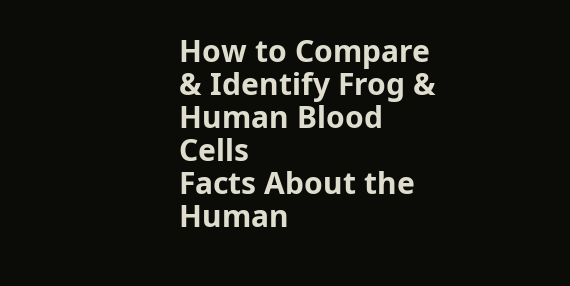How to Compare & Identify Frog & Human Blood Cells
Facts About the Human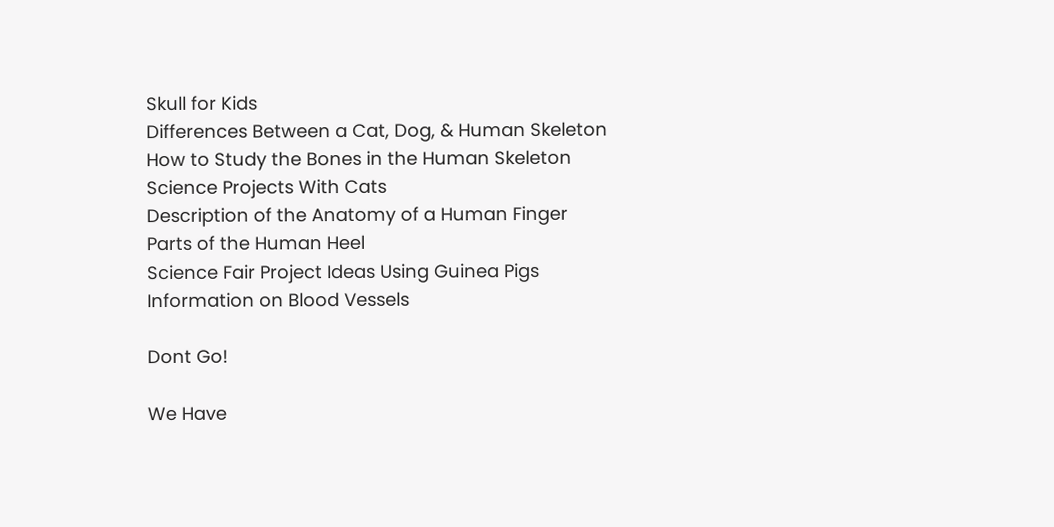Skull for Kids
Differences Between a Cat, Dog, & Human Skeleton
How to Study the Bones in the Human Skeleton
Science Projects With Cats
Description of the Anatomy of a Human Finger
Parts of the Human Heel
Science Fair Project Ideas Using Guinea Pigs
Information on Blood Vessels

Dont Go!

We Have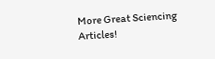More Great Sciencing Articles!